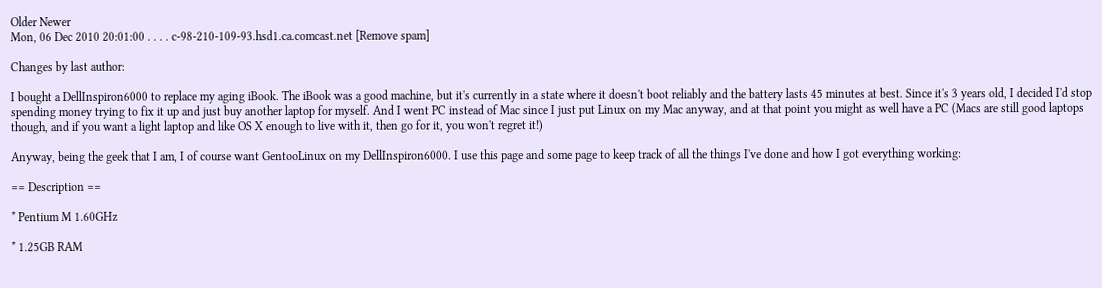Older Newer
Mon, 06 Dec 2010 20:01:00 . . . . c-98-210-109-93.hsd1.ca.comcast.net [Remove spam]

Changes by last author:

I bought a DellInspiron6000 to replace my aging iBook. The iBook was a good machine, but it's currently in a state where it doesn't boot reliably and the battery lasts 45 minutes at best. Since it's 3 years old, I decided I'd stop spending money trying to fix it up and just buy another laptop for myself. And I went PC instead of Mac since I just put Linux on my Mac anyway, and at that point you might as well have a PC (Macs are still good laptops though, and if you want a light laptop and like OS X enough to live with it, then go for it, you won't regret it!)

Anyway, being the geek that I am, I of course want GentooLinux on my DellInspiron6000. I use this page and some page to keep track of all the things I've done and how I got everything working:

== Description ==

* Pentium M 1.60GHz

* 1.25GB RAM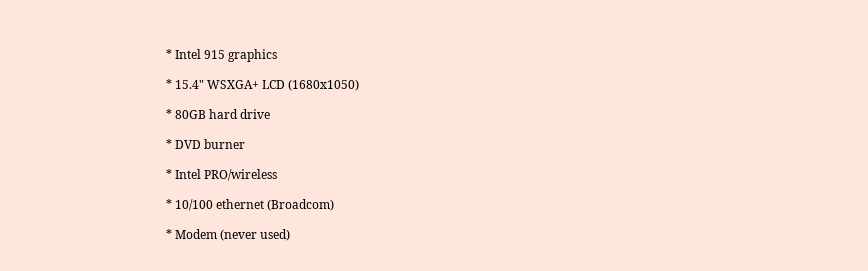* Intel 915 graphics

* 15.4" WSXGA+ LCD (1680x1050)

* 80GB hard drive

* DVD burner

* Intel PRO/wireless

* 10/100 ethernet (Broadcom)

* Modem (never used)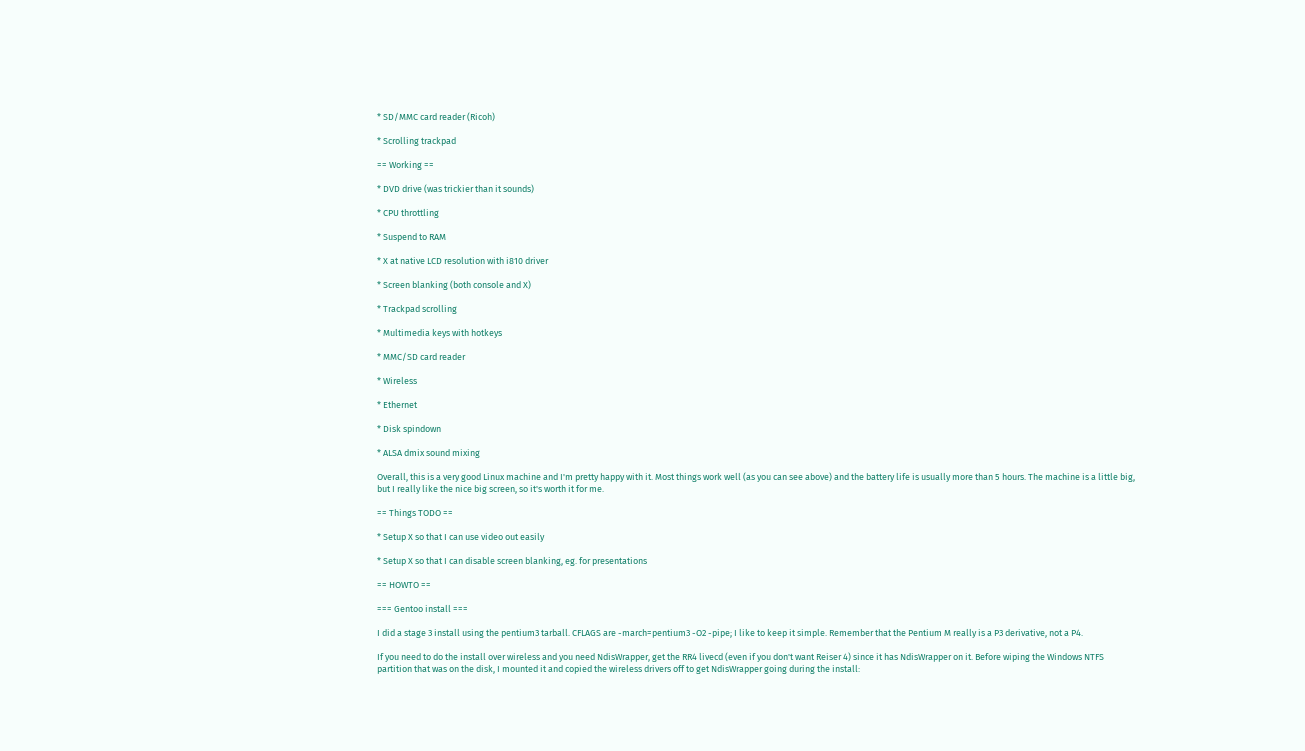* SD/MMC card reader (Ricoh)

* Scrolling trackpad

== Working ==

* DVD drive (was trickier than it sounds)

* CPU throttling

* Suspend to RAM

* X at native LCD resolution with i810 driver

* Screen blanking (both console and X)

* Trackpad scrolling

* Multimedia keys with hotkeys

* MMC/SD card reader

* Wireless

* Ethernet

* Disk spindown

* ALSA dmix sound mixing

Overall, this is a very good Linux machine and I'm pretty happy with it. Most things work well (as you can see above) and the battery life is usually more than 5 hours. The machine is a little big, but I really like the nice big screen, so it's worth it for me.

== Things TODO ==

* Setup X so that I can use video out easily

* Setup X so that I can disable screen blanking, eg. for presentations

== HOWTO ==

=== Gentoo install ===

I did a stage 3 install using the pentium3 tarball. CFLAGS are -march=pentium3 -O2 -pipe; I like to keep it simple. Remember that the Pentium M really is a P3 derivative, not a P4.

If you need to do the install over wireless and you need NdisWrapper, get the RR4 livecd (even if you don't want Reiser 4) since it has NdisWrapper on it. Before wiping the Windows NTFS partition that was on the disk, I mounted it and copied the wireless drivers off to get NdisWrapper going during the install: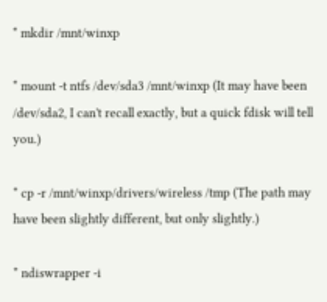* mkdir /mnt/winxp

* mount -t ntfs /dev/sda3 /mnt/winxp (It may have been /dev/sda2, I can't recall exactly, but a quick fdisk will tell you.)

* cp -r /mnt/winxp/drivers/wireless /tmp (The path may have been slightly different, but only slightly.)

* ndiswrapper -i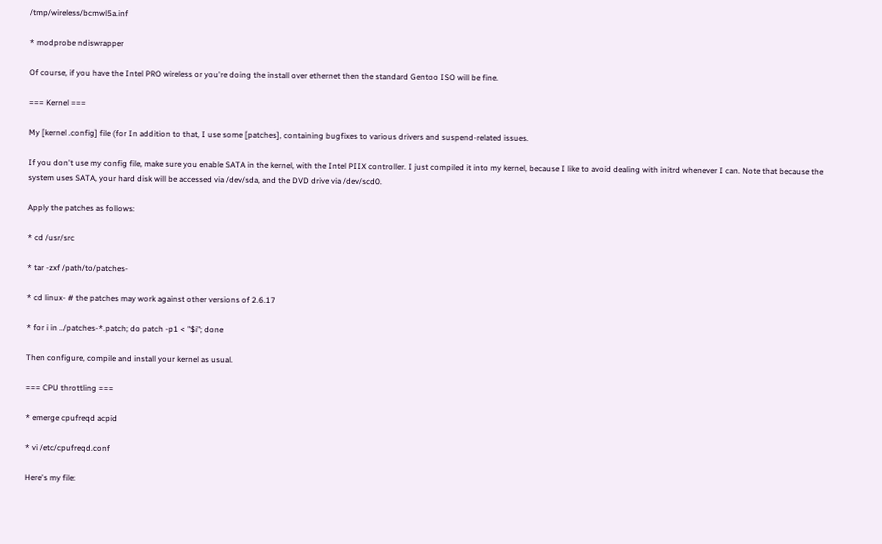/tmp/wireless/bcmwl5a.inf

* modprobe ndiswrapper

Of course, if you have the Intel PRO wireless or you're doing the install over ethernet then the standard Gentoo ISO will be fine.

=== Kernel ===

My [kernel .config] file (for In addition to that, I use some [patches], containing bugfixes to various drivers and suspend-related issues.

If you don't use my config file, make sure you enable SATA in the kernel, with the Intel PIIX controller. I just compiled it into my kernel, because I like to avoid dealing with initrd whenever I can. Note that because the system uses SATA, your hard disk will be accessed via /dev/sda, and the DVD drive via /dev/scd0.

Apply the patches as follows:

* cd /usr/src

* tar -zxf /path/to/patches-

* cd linux- # the patches may work against other versions of 2.6.17

* for i in ../patches-*.patch; do patch -p1 < "$i"; done

Then configure, compile and install your kernel as usual.

=== CPU throttling ===

* emerge cpufreqd acpid

* vi /etc/cpufreqd.conf

Here's my file: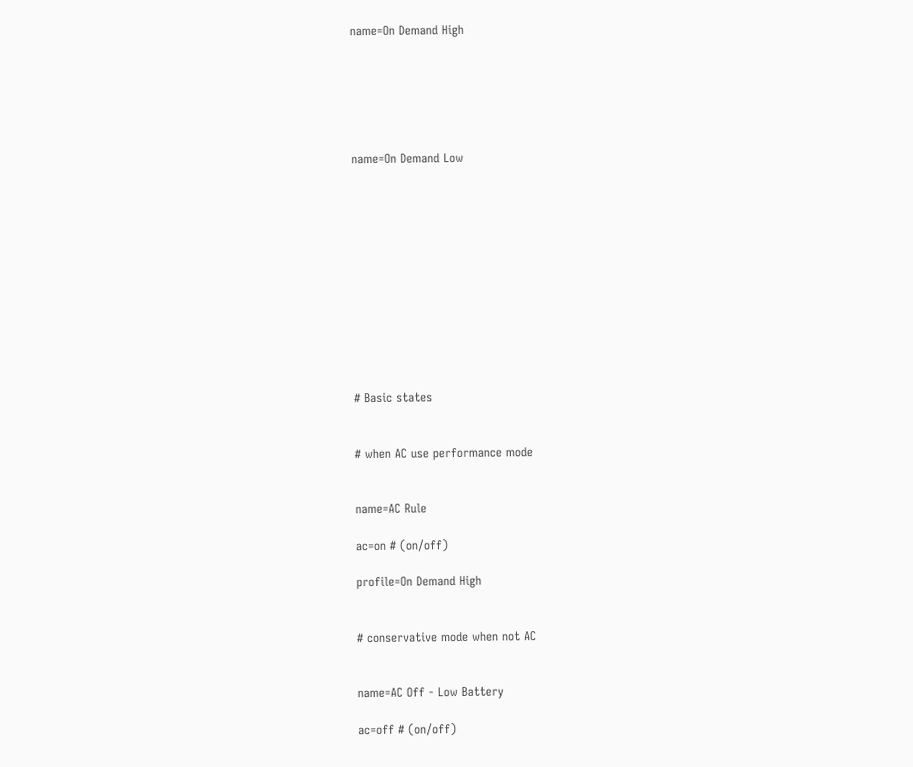name=On Demand High






name=On Demand Low












# Basic states


# when AC use performance mode


name=AC Rule

ac=on # (on/off)

profile=On Demand High


# conservative mode when not AC


name=AC Off - Low Battery

ac=off # (on/off)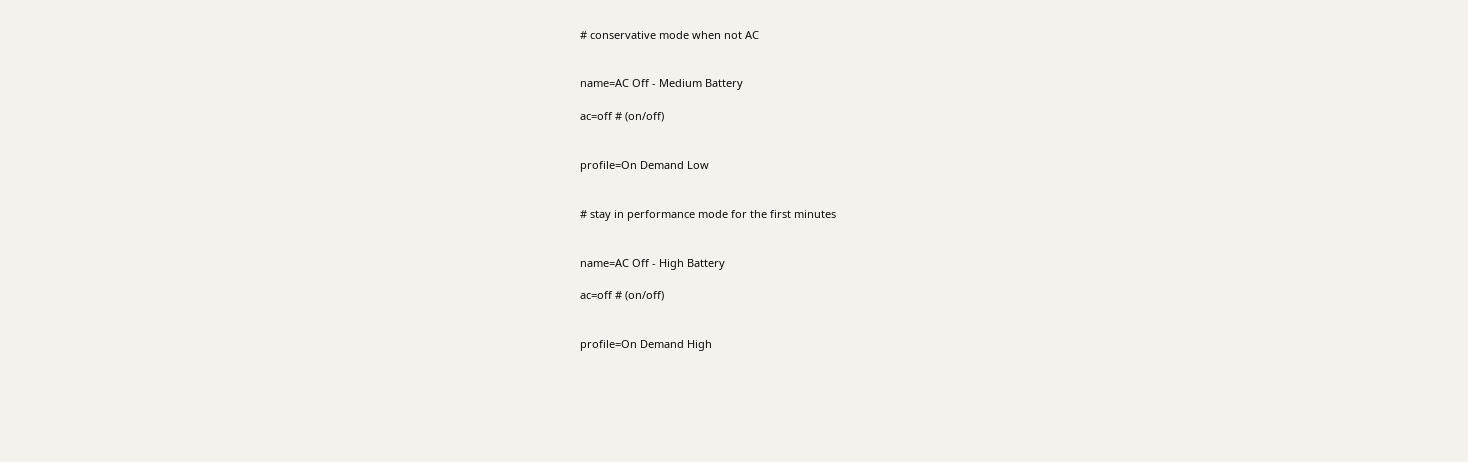# conservative mode when not AC


name=AC Off - Medium Battery

ac=off # (on/off)


profile=On Demand Low


# stay in performance mode for the first minutes


name=AC Off - High Battery

ac=off # (on/off)


profile=On Demand High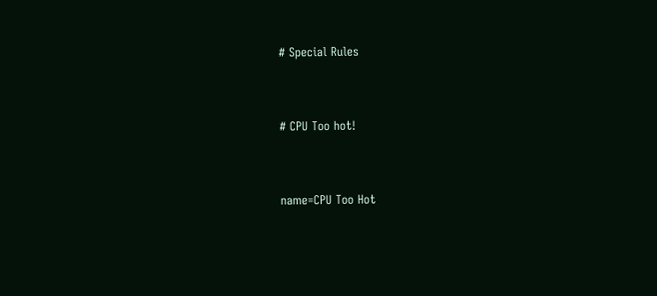# Special Rules


# CPU Too hot!


name=CPU Too Hot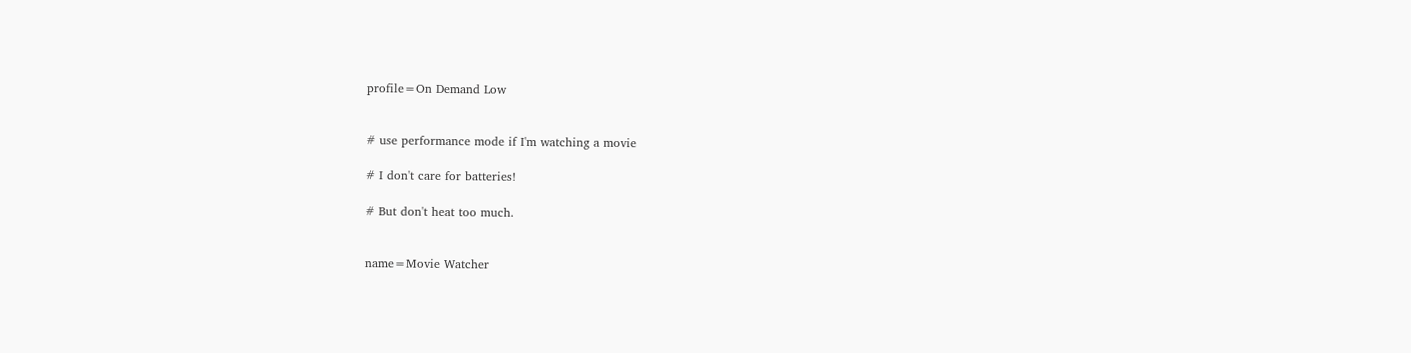profile=On Demand Low


# use performance mode if I'm watching a movie

# I don't care for batteries!

# But don't heat too much.


name=Movie Watcher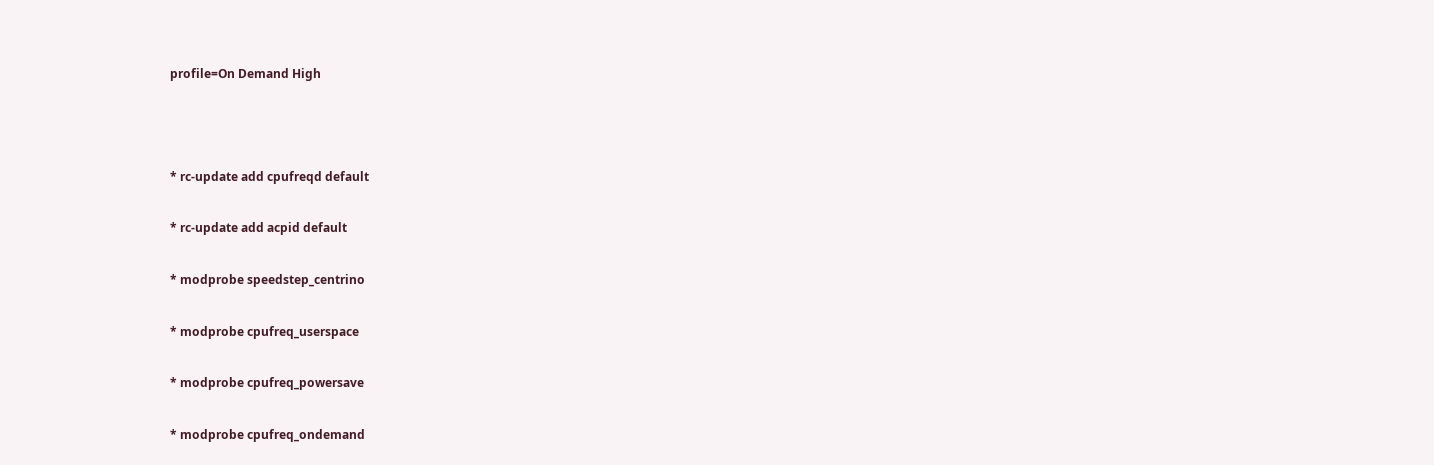profile=On Demand High



* rc-update add cpufreqd default

* rc-update add acpid default

* modprobe speedstep_centrino

* modprobe cpufreq_userspace

* modprobe cpufreq_powersave

* modprobe cpufreq_ondemand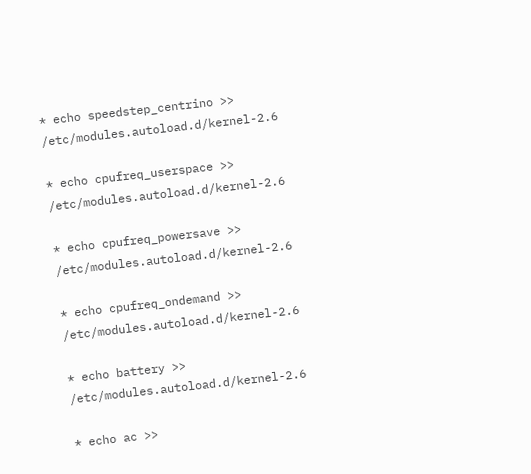* echo speedstep_centrino >> /etc/modules.autoload.d/kernel-2.6

* echo cpufreq_userspace >> /etc/modules.autoload.d/kernel-2.6

* echo cpufreq_powersave >> /etc/modules.autoload.d/kernel-2.6

* echo cpufreq_ondemand >> /etc/modules.autoload.d/kernel-2.6

* echo battery >> /etc/modules.autoload.d/kernel-2.6

* echo ac >>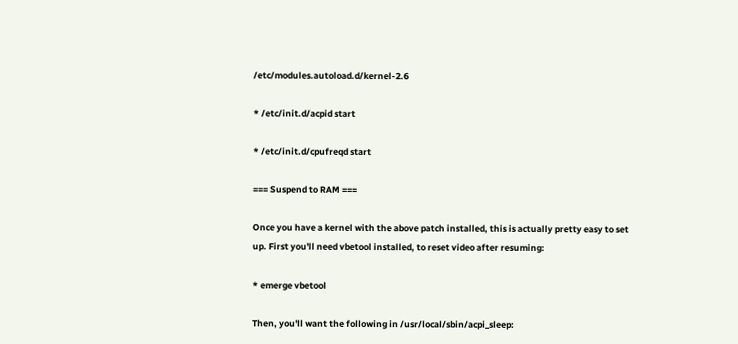/etc/modules.autoload.d/kernel-2.6

* /etc/init.d/acpid start

* /etc/init.d/cpufreqd start

=== Suspend to RAM ===

Once you have a kernel with the above patch installed, this is actually pretty easy to set up. First you'll need vbetool installed, to reset video after resuming:

* emerge vbetool

Then, you'll want the following in /usr/local/sbin/acpi_sleep: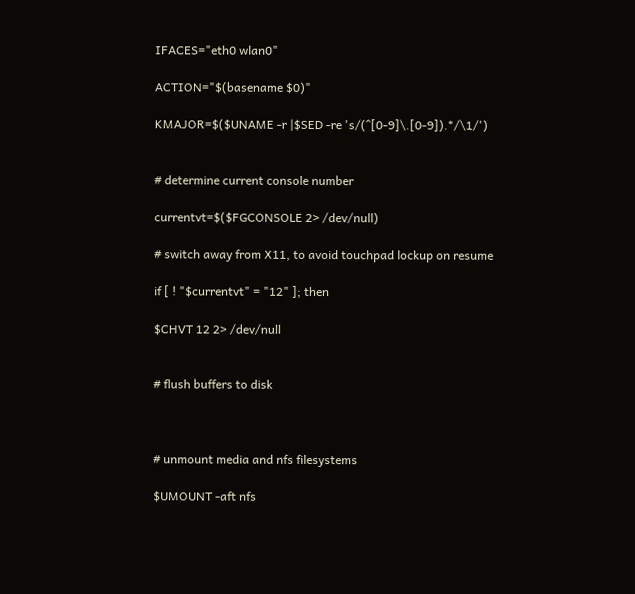IFACES="eth0 wlan0"

ACTION="$(basename $0)"

KMAJOR=$($UNAME -r |$SED -re 's/(^[0-9]\.[0-9]).*/\1/')


# determine current console number

currentvt=$($FGCONSOLE 2> /dev/null)

# switch away from X11, to avoid touchpad lockup on resume

if [ ! "$currentvt" = "12" ]; then

$CHVT 12 2> /dev/null


# flush buffers to disk



# unmount media and nfs filesystems

$UMOUNT -aft nfs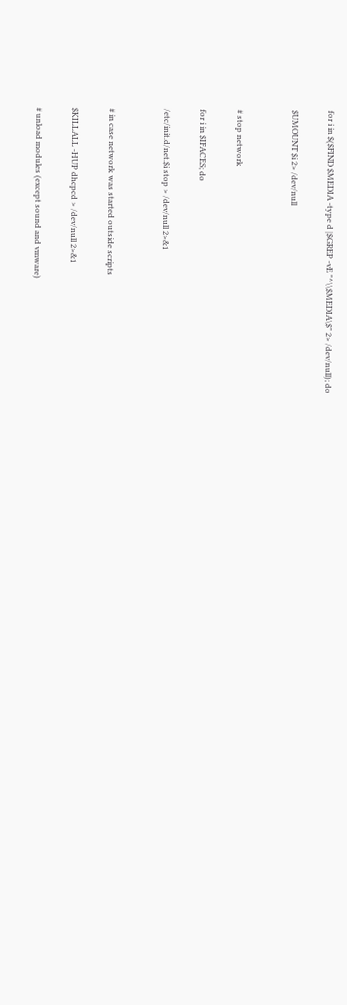for i in $($FIND $MEDIA -type d |$GREP -vE "^\\$MEDIA\$" 2> /dev/null); do

$UMOUNT $i 2> /dev/null


# stop network

for i in $IFACES; do

/etc/init.d/net.$i stop > /dev/null 2>&1


# in case network was started outside scripts

$KILLALL -HUP dhcpcd > /dev/null 2>&1

# unload modules (except sound and vmware)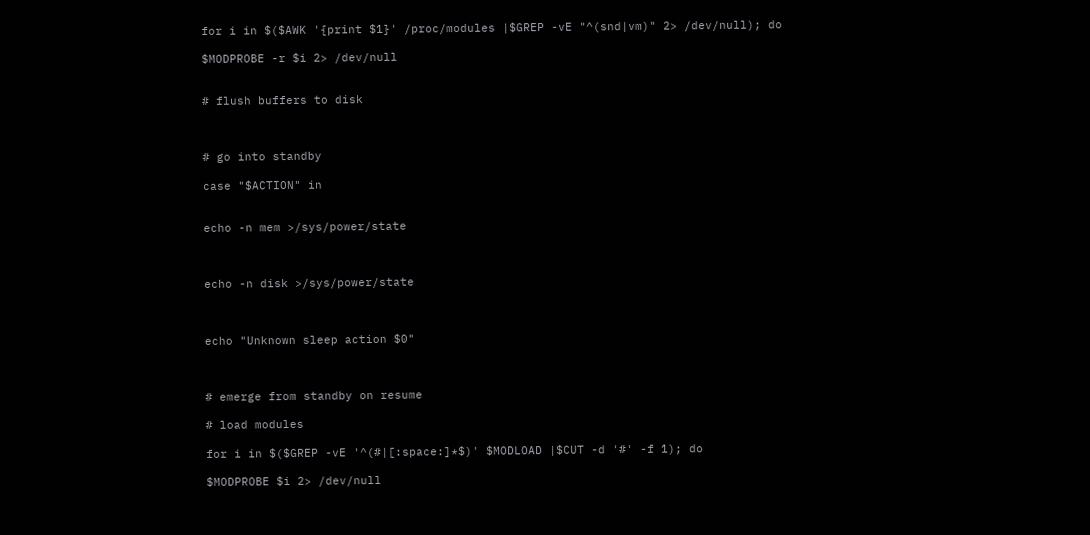for i in $($AWK '{print $1}' /proc/modules |$GREP -vE "^(snd|vm)" 2> /dev/null); do

$MODPROBE -r $i 2> /dev/null


# flush buffers to disk



# go into standby

case "$ACTION" in


echo -n mem >/sys/power/state



echo -n disk >/sys/power/state



echo "Unknown sleep action $0"



# emerge from standby on resume

# load modules

for i in $($GREP -vE '^(#|[:space:]*$)' $MODLOAD |$CUT -d '#' -f 1); do

$MODPROBE $i 2> /dev/null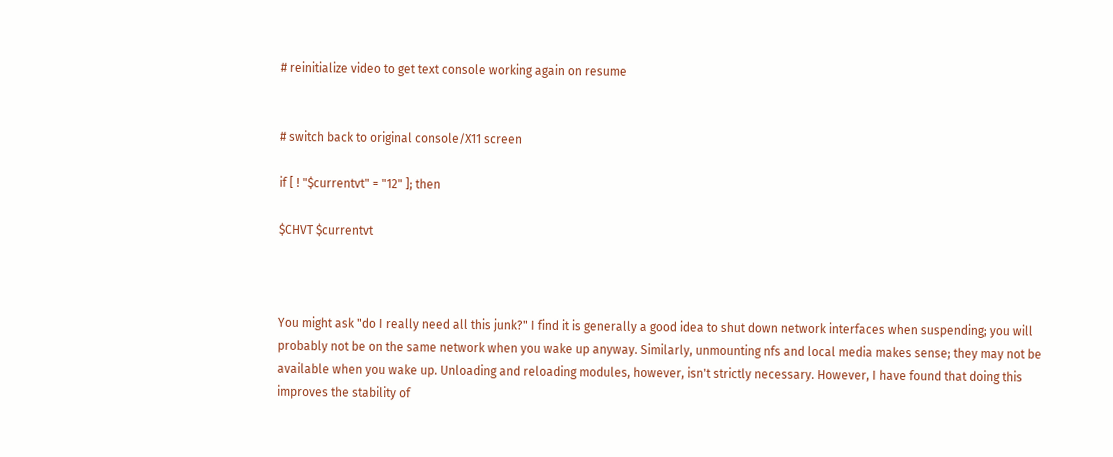# reinitialize video to get text console working again on resume


# switch back to original console/X11 screen

if [ ! "$currentvt" = "12" ]; then

$CHVT $currentvt



You might ask "do I really need all this junk?" I find it is generally a good idea to shut down network interfaces when suspending; you will probably not be on the same network when you wake up anyway. Similarly, unmounting nfs and local media makes sense; they may not be available when you wake up. Unloading and reloading modules, however, isn't strictly necessary. However, I have found that doing this improves the stability of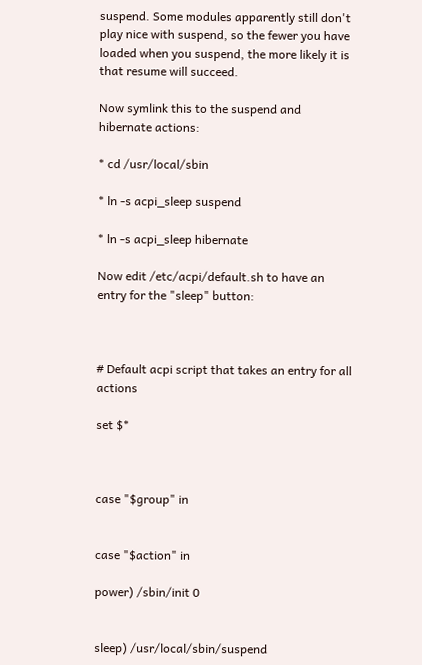suspend. Some modules apparently still don't play nice with suspend, so the fewer you have loaded when you suspend, the more likely it is that resume will succeed.

Now symlink this to the suspend and hibernate actions:

* cd /usr/local/sbin

* ln -s acpi_sleep suspend

* ln -s acpi_sleep hibernate

Now edit /etc/acpi/default.sh to have an entry for the "sleep" button:



# Default acpi script that takes an entry for all actions

set $*



case "$group" in


case "$action" in

power) /sbin/init 0


sleep) /usr/local/sbin/suspend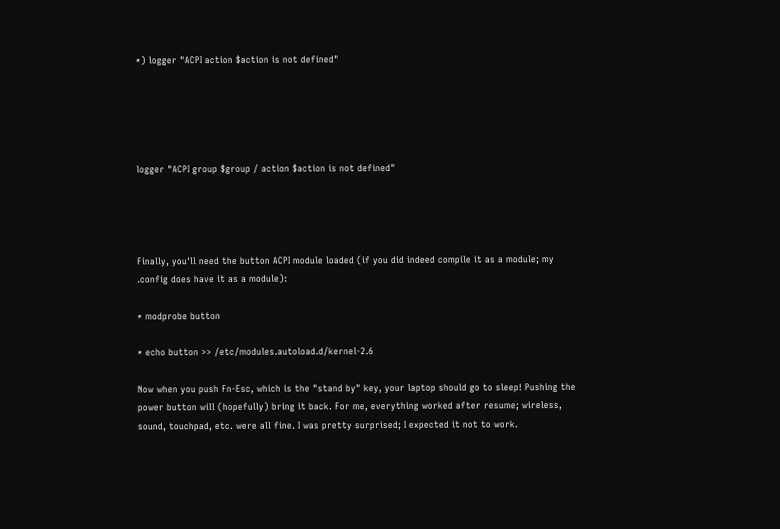*) logger "ACPI action $action is not defined"





logger "ACPI group $group / action $action is not defined"




Finally, you'll need the button ACPI module loaded (if you did indeed compile it as a module; my .config does have it as a module):

* modprobe button

* echo button >> /etc/modules.autoload.d/kernel-2.6

Now when you push Fn-Esc, which is the "stand by" key, your laptop should go to sleep! Pushing the power button will (hopefully) bring it back. For me, everything worked after resume; wireless, sound, touchpad, etc. were all fine. I was pretty surprised; I expected it not to work.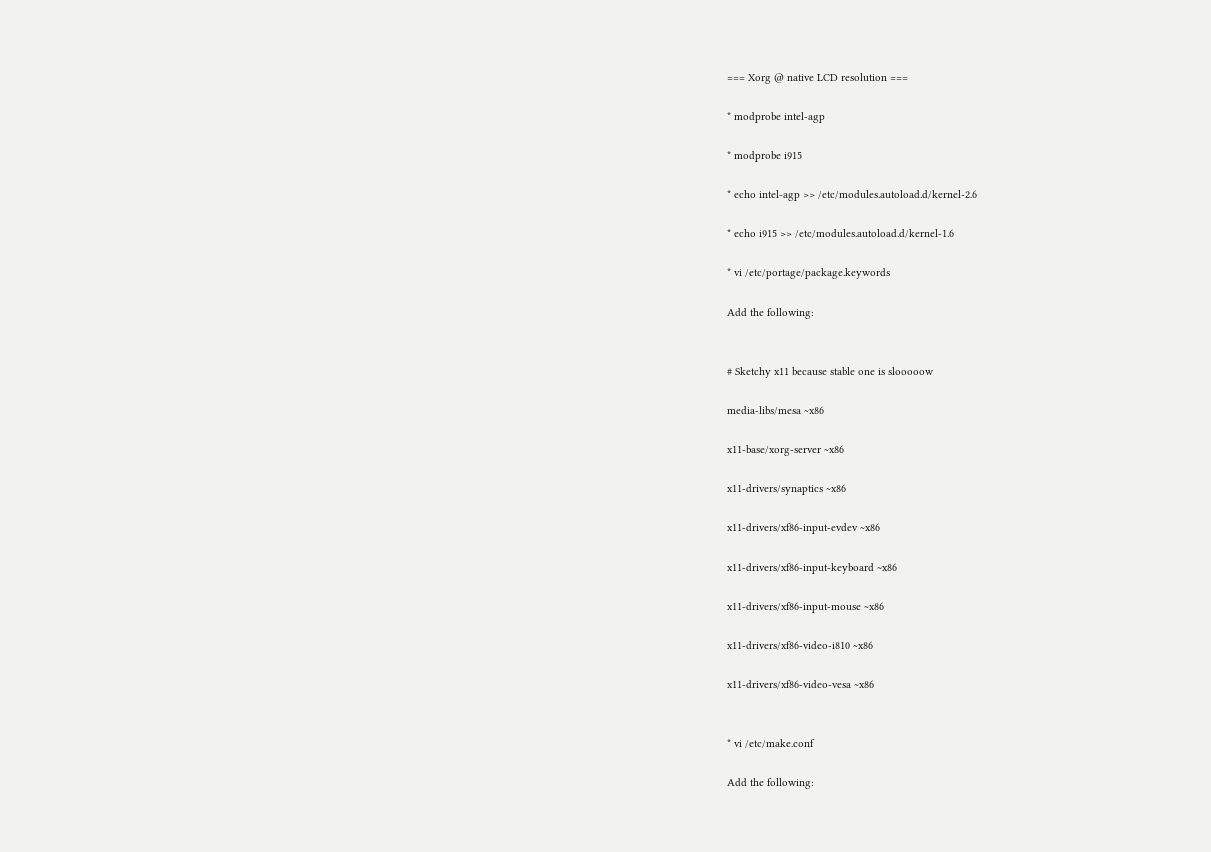=== Xorg @ native LCD resolution ===

* modprobe intel-agp

* modprobe i915

* echo intel-agp >> /etc/modules.autoload.d/kernel-2.6

* echo i915 >> /etc/modules.autoload.d/kernel-1.6

* vi /etc/portage/package.keywords

Add the following:


# Sketchy x11 because stable one is slooooow

media-libs/mesa ~x86

x11-base/xorg-server ~x86

x11-drivers/synaptics ~x86

x11-drivers/xf86-input-evdev ~x86

x11-drivers/xf86-input-keyboard ~x86

x11-drivers/xf86-input-mouse ~x86

x11-drivers/xf86-video-i810 ~x86

x11-drivers/xf86-video-vesa ~x86


* vi /etc/make.conf

Add the following: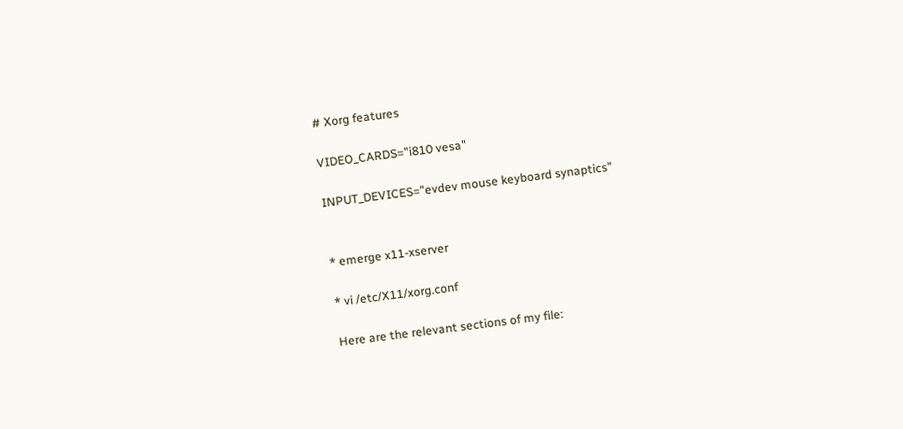# Xorg features

VIDEO_CARDS="i810 vesa"

INPUT_DEVICES="evdev mouse keyboard synaptics"


* emerge x11-xserver

* vi /etc/X11/xorg.conf

Here are the relevant sections of my file: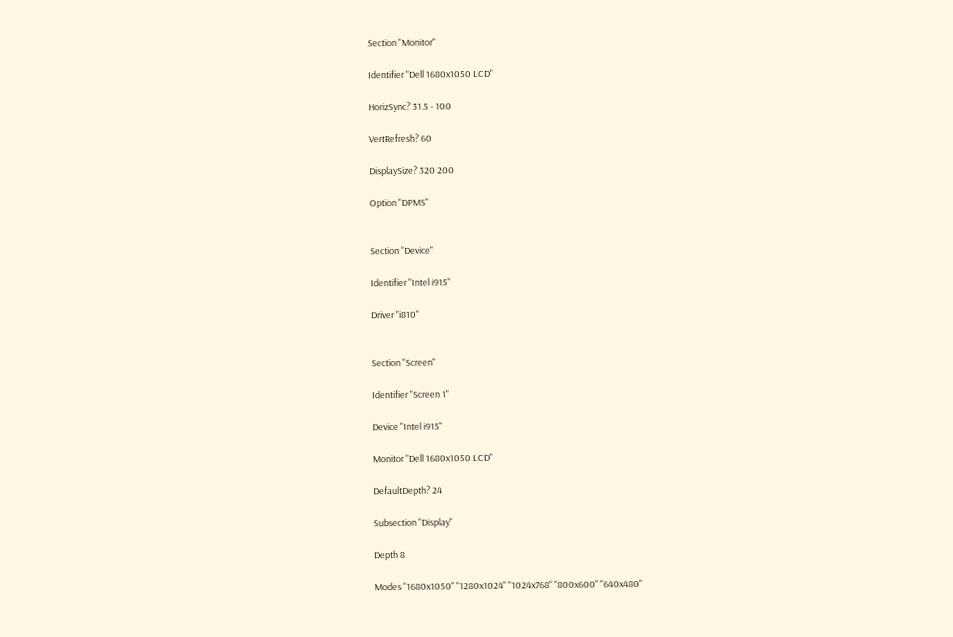Section "Monitor"

Identifier "Dell 1680x1050 LCD"

HorizSync? 31.5 - 100

VertRefresh? 60

DisplaySize? 320 200

Option "DPMS"


Section "Device"

Identifier "Intel i915"

Driver "i810"


Section "Screen"

Identifier "Screen 1"

Device "Intel i915"

Monitor "Dell 1680x1050 LCD"

DefaultDepth? 24

Subsection "Display"

Depth 8

Modes "1680x1050" "1280x1024" "1024x768" "800x600" "640x480"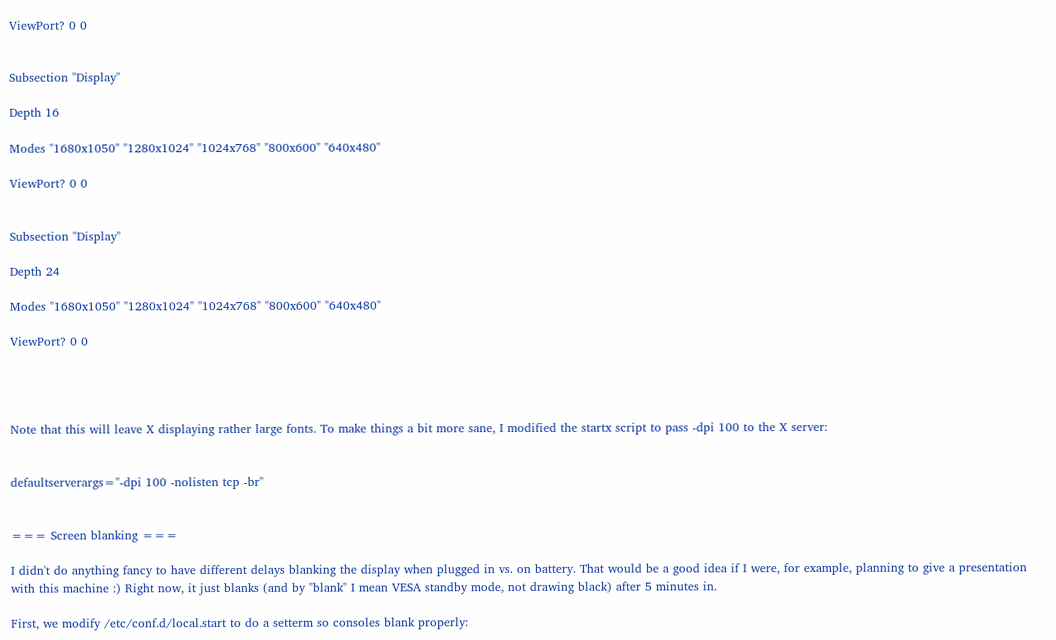ViewPort? 0 0


Subsection "Display"

Depth 16

Modes "1680x1050" "1280x1024" "1024x768" "800x600" "640x480"

ViewPort? 0 0


Subsection "Display"

Depth 24

Modes "1680x1050" "1280x1024" "1024x768" "800x600" "640x480"

ViewPort? 0 0




Note that this will leave X displaying rather large fonts. To make things a bit more sane, I modified the startx script to pass -dpi 100 to the X server:


defaultserverargs="-dpi 100 -nolisten tcp -br"


=== Screen blanking ===

I didn't do anything fancy to have different delays blanking the display when plugged in vs. on battery. That would be a good idea if I were, for example, planning to give a presentation with this machine :) Right now, it just blanks (and by "blank" I mean VESA standby mode, not drawing black) after 5 minutes in.

First, we modify /etc/conf.d/local.start to do a setterm so consoles blank properly: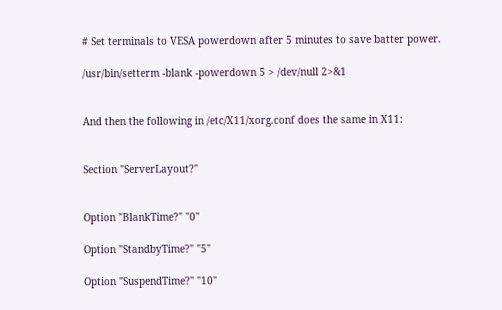# Set terminals to VESA powerdown after 5 minutes to save batter power.

/usr/bin/setterm -blank -powerdown 5 > /dev/null 2>&1


And then the following in /etc/X11/xorg.conf does the same in X11:


Section "ServerLayout?"


Option "BlankTime?" "0"

Option "StandbyTime?" "5"

Option "SuspendTime?" "10"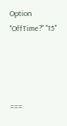Option "OffTime?" "15"




===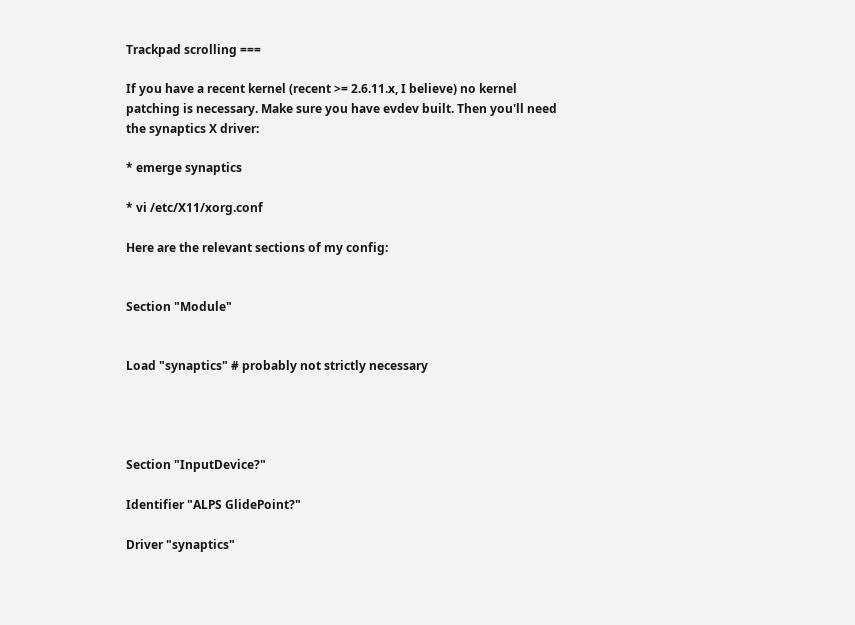Trackpad scrolling ===

If you have a recent kernel (recent >= 2.6.11.x, I believe) no kernel patching is necessary. Make sure you have evdev built. Then you'll need the synaptics X driver:

* emerge synaptics

* vi /etc/X11/xorg.conf

Here are the relevant sections of my config:


Section "Module"


Load "synaptics" # probably not strictly necessary




Section "InputDevice?"

Identifier "ALPS GlidePoint?"

Driver "synaptics"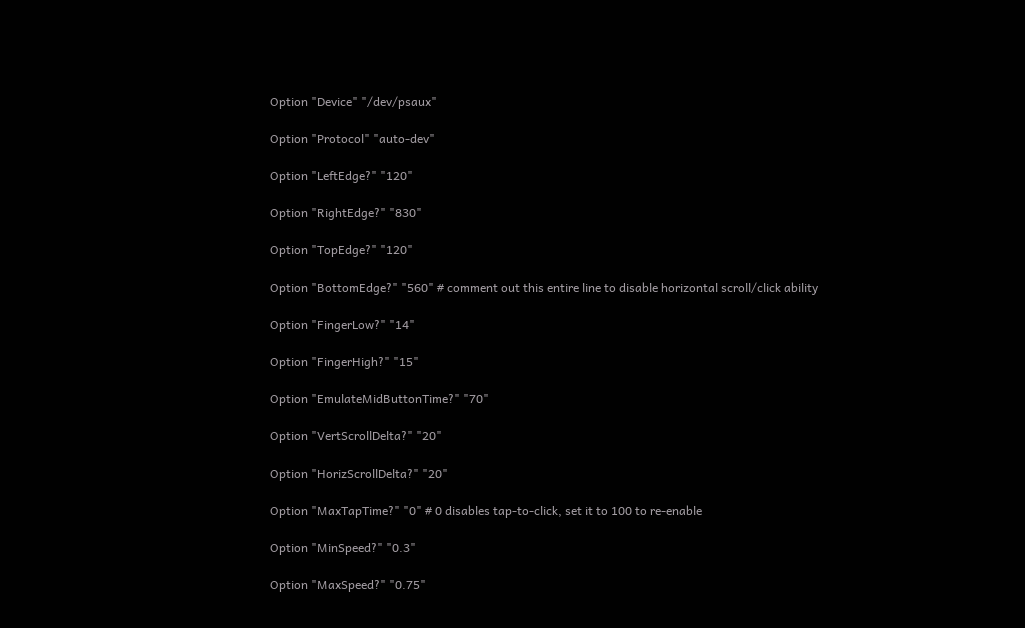Option "Device" "/dev/psaux"

Option "Protocol" "auto-dev"

Option "LeftEdge?" "120"

Option "RightEdge?" "830"

Option "TopEdge?" "120"

Option "BottomEdge?" "560" # comment out this entire line to disable horizontal scroll/click ability

Option "FingerLow?" "14"

Option "FingerHigh?" "15"

Option "EmulateMidButtonTime?" "70"

Option "VertScrollDelta?" "20"

Option "HorizScrollDelta?" "20"

Option "MaxTapTime?" "0" # 0 disables tap-to-click, set it to 100 to re-enable

Option "MinSpeed?" "0.3"

Option "MaxSpeed?" "0.75"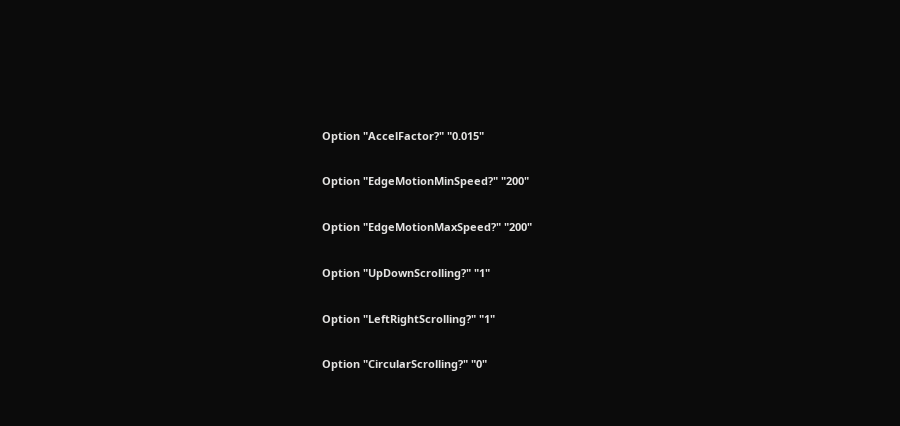Option "AccelFactor?" "0.015"

Option "EdgeMotionMinSpeed?" "200"

Option "EdgeMotionMaxSpeed?" "200"

Option "UpDownScrolling?" "1"

Option "LeftRightScrolling?" "1"

Option "CircularScrolling?" "0"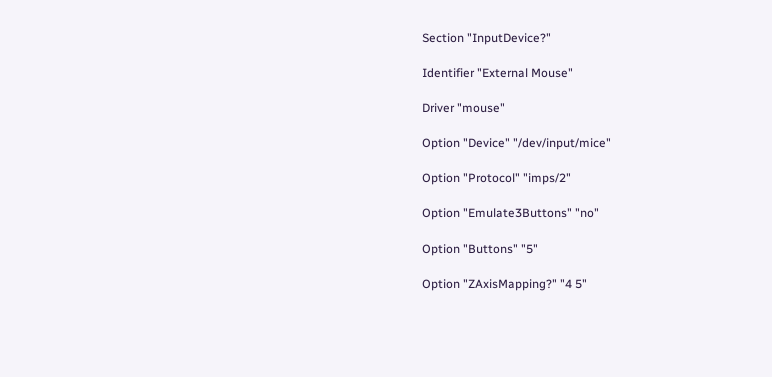Section "InputDevice?"

Identifier "External Mouse"

Driver "mouse"

Option "Device" "/dev/input/mice"

Option "Protocol" "imps/2"

Option "Emulate3Buttons" "no"

Option "Buttons" "5"

Option "ZAxisMapping?" "4 5"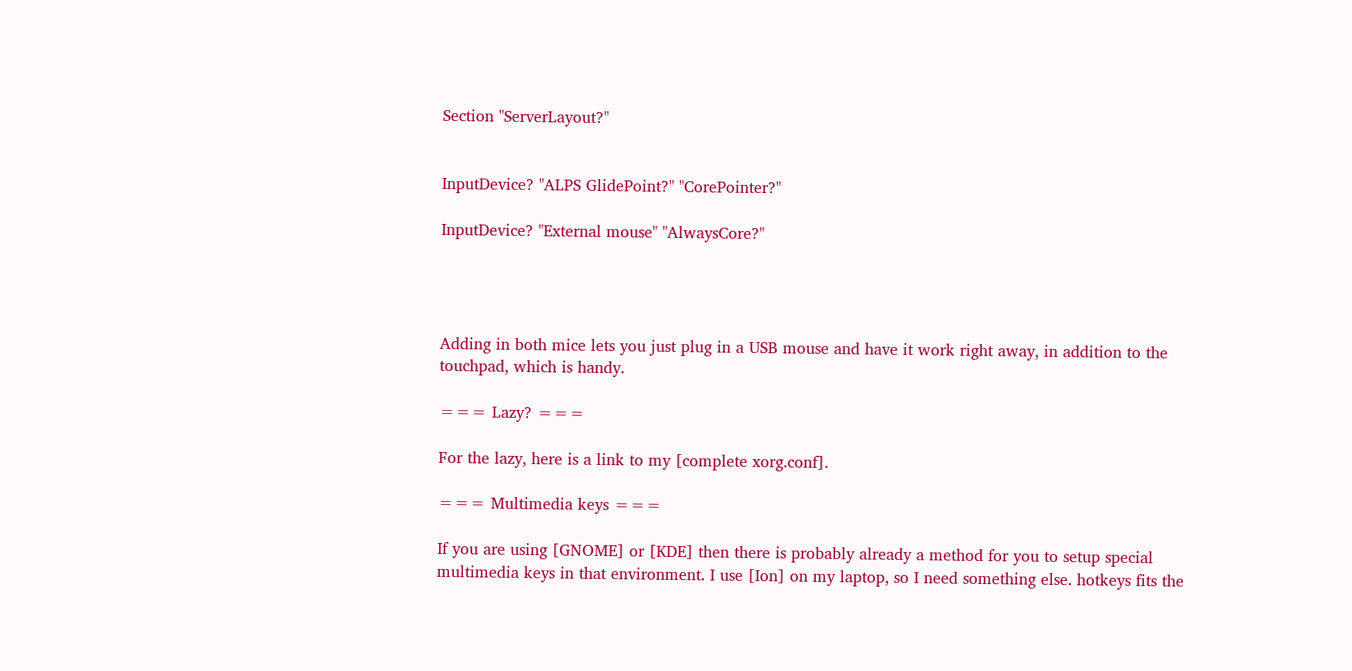Section "ServerLayout?"


InputDevice? "ALPS GlidePoint?" "CorePointer?"

InputDevice? "External mouse" "AlwaysCore?"




Adding in both mice lets you just plug in a USB mouse and have it work right away, in addition to the touchpad, which is handy.

=== Lazy? ===

For the lazy, here is a link to my [complete xorg.conf].

=== Multimedia keys ===

If you are using [GNOME] or [KDE] then there is probably already a method for you to setup special multimedia keys in that environment. I use [Ion] on my laptop, so I need something else. hotkeys fits the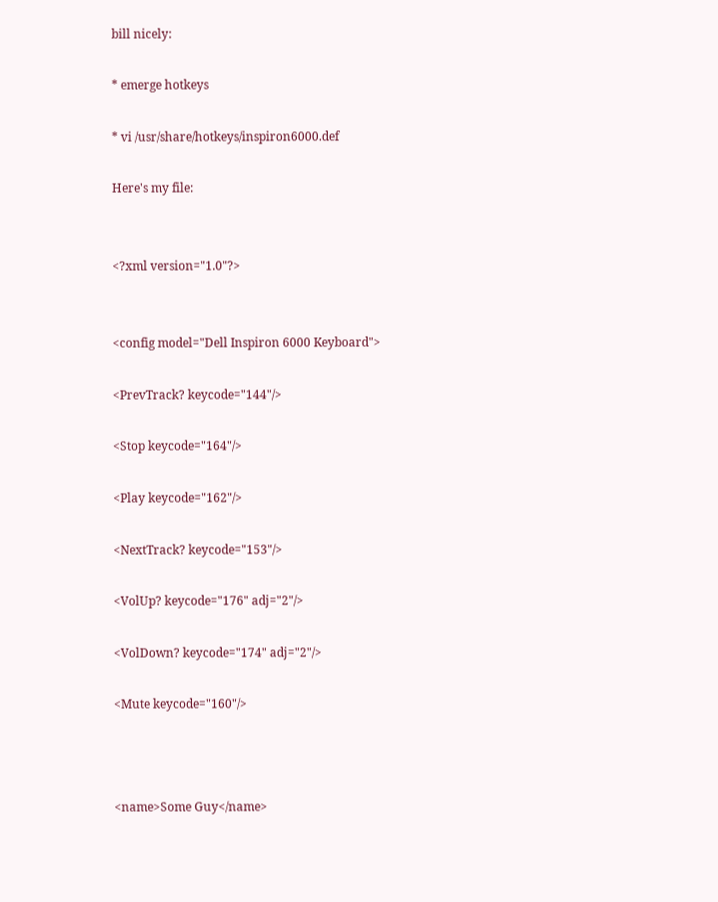bill nicely:

* emerge hotkeys

* vi /usr/share/hotkeys/inspiron6000.def

Here's my file:


<?xml version="1.0"?>


<config model="Dell Inspiron 6000 Keyboard">

<PrevTrack? keycode="144"/>

<Stop keycode="164"/>

<Play keycode="162"/>

<NextTrack? keycode="153"/>

<VolUp? keycode="176" adj="2"/>

<VolDown? keycode="174" adj="2"/>

<Mute keycode="160"/>



<name>Some Guy</name>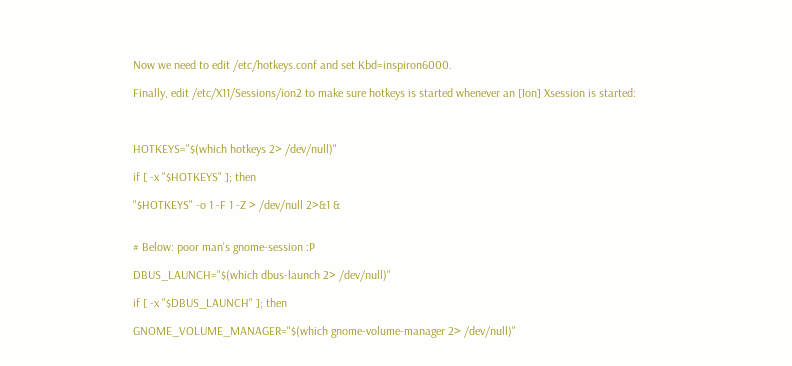Now we need to edit /etc/hotkeys.conf and set Kbd=inspiron6000.

Finally, edit /etc/X11/Sessions/ion2 to make sure hotkeys is started whenever an [Ion] Xsession is started:



HOTKEYS="$(which hotkeys 2> /dev/null)"

if [ -x "$HOTKEYS" ]; then

"$HOTKEYS" -o 1 -F 1 -Z > /dev/null 2>&1 &


# Below: poor man's gnome-session :P

DBUS_LAUNCH="$(which dbus-launch 2> /dev/null)"

if [ -x "$DBUS_LAUNCH" ]; then

GNOME_VOLUME_MANAGER="$(which gnome-volume-manager 2> /dev/null)"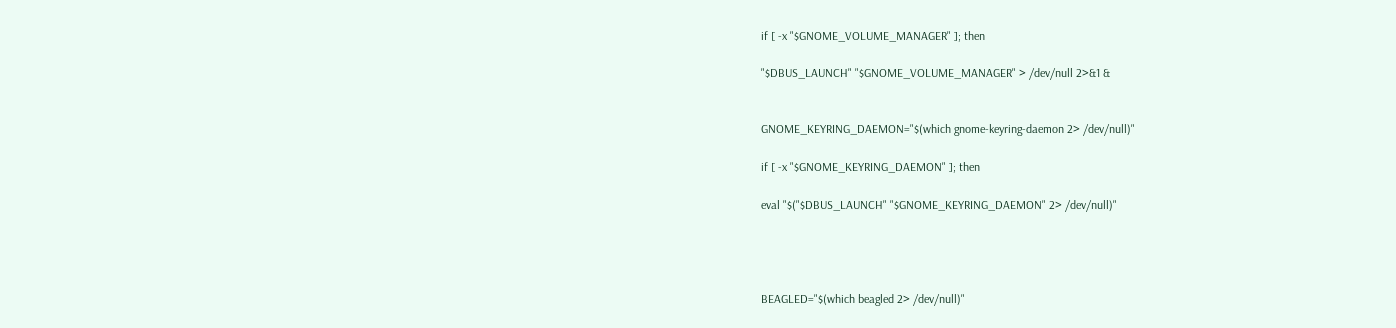if [ -x "$GNOME_VOLUME_MANAGER" ]; then

"$DBUS_LAUNCH" "$GNOME_VOLUME_MANAGER" > /dev/null 2>&1 &


GNOME_KEYRING_DAEMON="$(which gnome-keyring-daemon 2> /dev/null)"

if [ -x "$GNOME_KEYRING_DAEMON" ]; then

eval "$("$DBUS_LAUNCH" "$GNOME_KEYRING_DAEMON" 2> /dev/null)"




BEAGLED="$(which beagled 2> /dev/null)"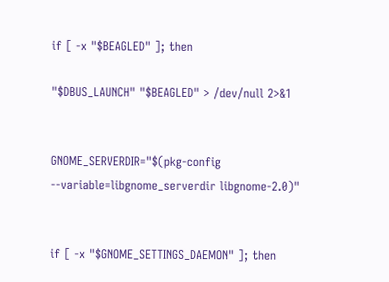if [ -x "$BEAGLED" ]; then

"$DBUS_LAUNCH" "$BEAGLED" > /dev/null 2>&1


GNOME_SERVERDIR="$(pkg-config --variable=libgnome_serverdir libgnome-2.0)"


if [ -x "$GNOME_SETTINGS_DAEMON" ]; then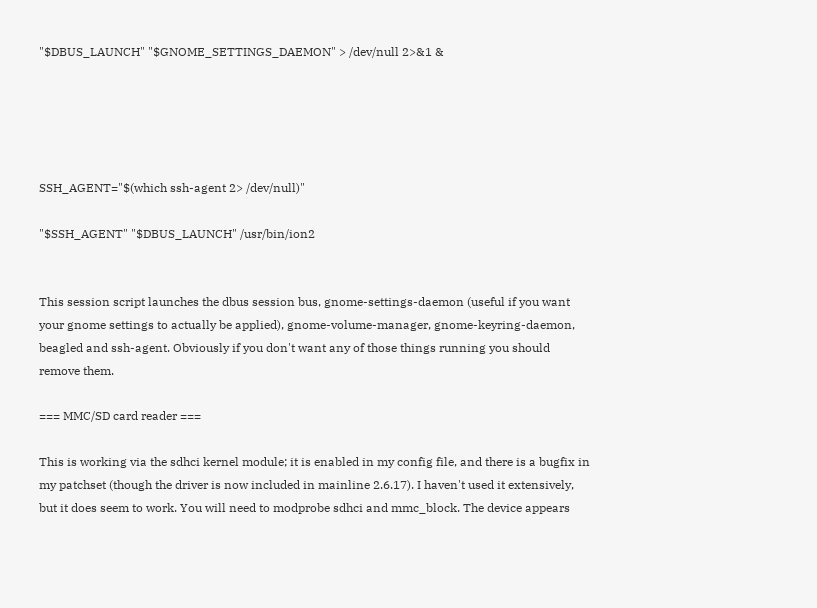"$DBUS_LAUNCH" "$GNOME_SETTINGS_DAEMON" > /dev/null 2>&1 &





SSH_AGENT="$(which ssh-agent 2> /dev/null)"

"$SSH_AGENT" "$DBUS_LAUNCH" /usr/bin/ion2


This session script launches the dbus session bus, gnome-settings-daemon (useful if you want your gnome settings to actually be applied), gnome-volume-manager, gnome-keyring-daemon, beagled and ssh-agent. Obviously if you don't want any of those things running you should remove them.

=== MMC/SD card reader ===

This is working via the sdhci kernel module; it is enabled in my config file, and there is a bugfix in my patchset (though the driver is now included in mainline 2.6.17). I haven't used it extensively, but it does seem to work. You will need to modprobe sdhci and mmc_block. The device appears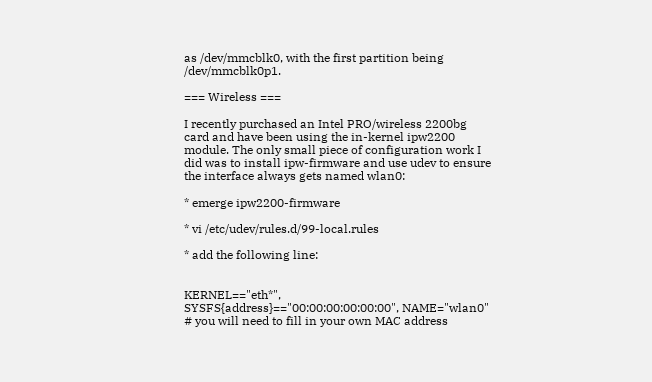as /dev/mmcblk0, with the first partition being /dev/mmcblk0p1.

=== Wireless ===

I recently purchased an Intel PRO/wireless 2200bg card and have been using the in-kernel ipw2200 module. The only small piece of configuration work I did was to install ipw-firmware and use udev to ensure the interface always gets named wlan0:

* emerge ipw2200-firmware

* vi /etc/udev/rules.d/99-local.rules

* add the following line:


KERNEL=="eth*", SYSFS{address}=="00:00:00:00:00:00", NAME="wlan0" # you will need to fill in your own MAC address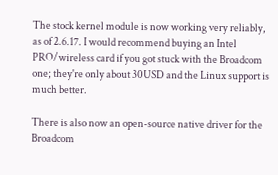The stock kernel module is now working very reliably, as of 2.6.17. I would recommend buying an Intel PRO/wireless card if you got stuck with the Broadcom one; they're only about 30USD and the Linux support is much better.

There is also now an open-source native driver for the Broadcom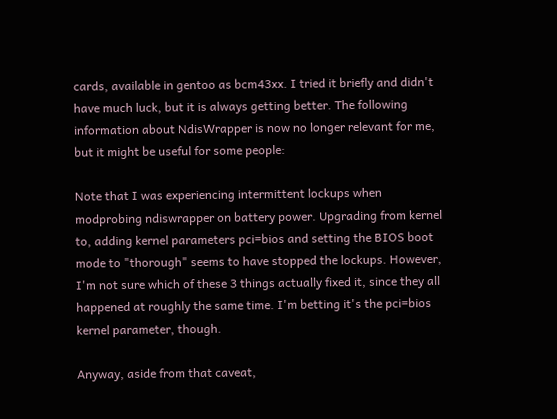cards, available in gentoo as bcm43xx. I tried it briefly and didn't have much luck, but it is always getting better. The following information about NdisWrapper is now no longer relevant for me, but it might be useful for some people:

Note that I was experiencing intermittent lockups when modprobing ndiswrapper on battery power. Upgrading from kernel to, adding kernel parameters pci=bios and setting the BIOS boot mode to "thorough" seems to have stopped the lockups. However, I'm not sure which of these 3 things actually fixed it, since they all happened at roughly the same time. I'm betting it's the pci=bios kernel parameter, though.

Anyway, aside from that caveat,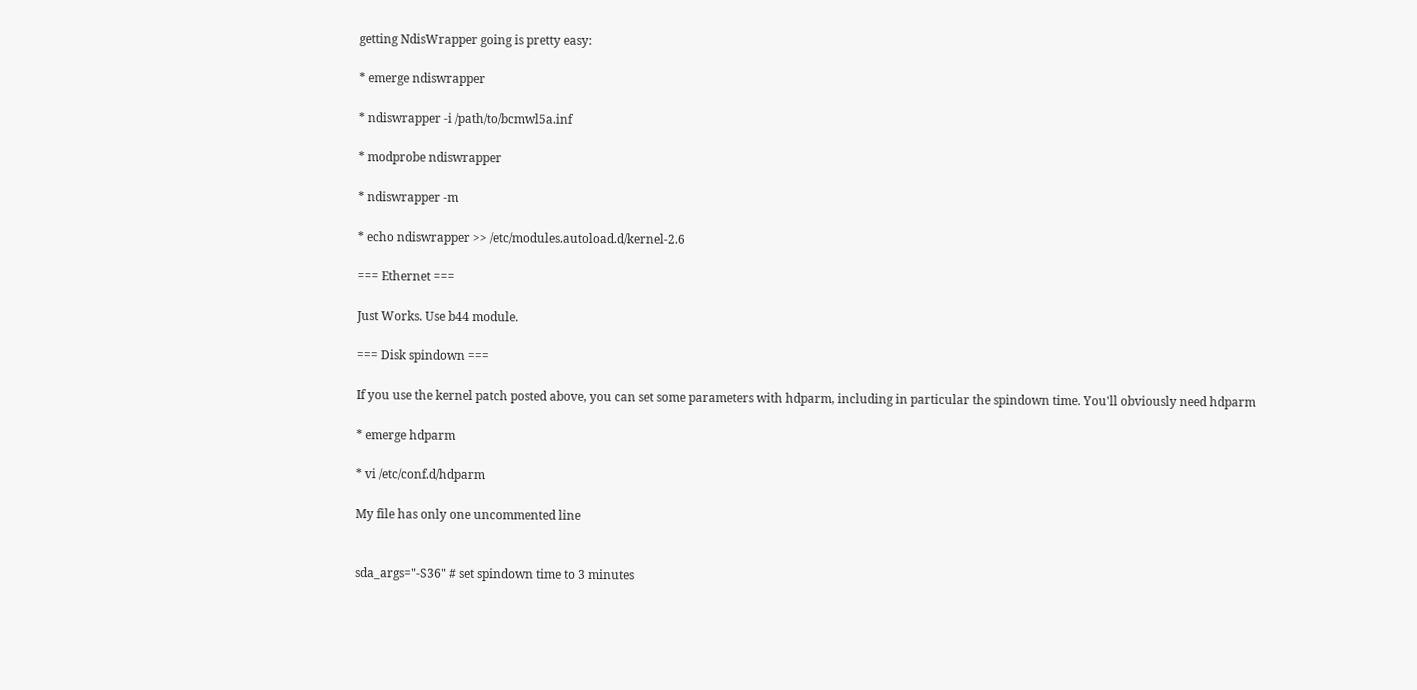getting NdisWrapper going is pretty easy:

* emerge ndiswrapper

* ndiswrapper -i /path/to/bcmwl5a.inf

* modprobe ndiswrapper

* ndiswrapper -m

* echo ndiswrapper >> /etc/modules.autoload.d/kernel-2.6

=== Ethernet ===

Just Works. Use b44 module.

=== Disk spindown ===

If you use the kernel patch posted above, you can set some parameters with hdparm, including in particular the spindown time. You'll obviously need hdparm

* emerge hdparm

* vi /etc/conf.d/hdparm

My file has only one uncommented line


sda_args="-S36" # set spindown time to 3 minutes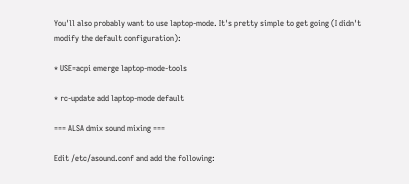You'll also probably want to use laptop-mode. It's pretty simple to get going (I didn't modify the default configuration):

* USE=acpi emerge laptop-mode-tools

* rc-update add laptop-mode default

=== ALSA dmix sound mixing ===

Edit /etc/asound.conf and add the following: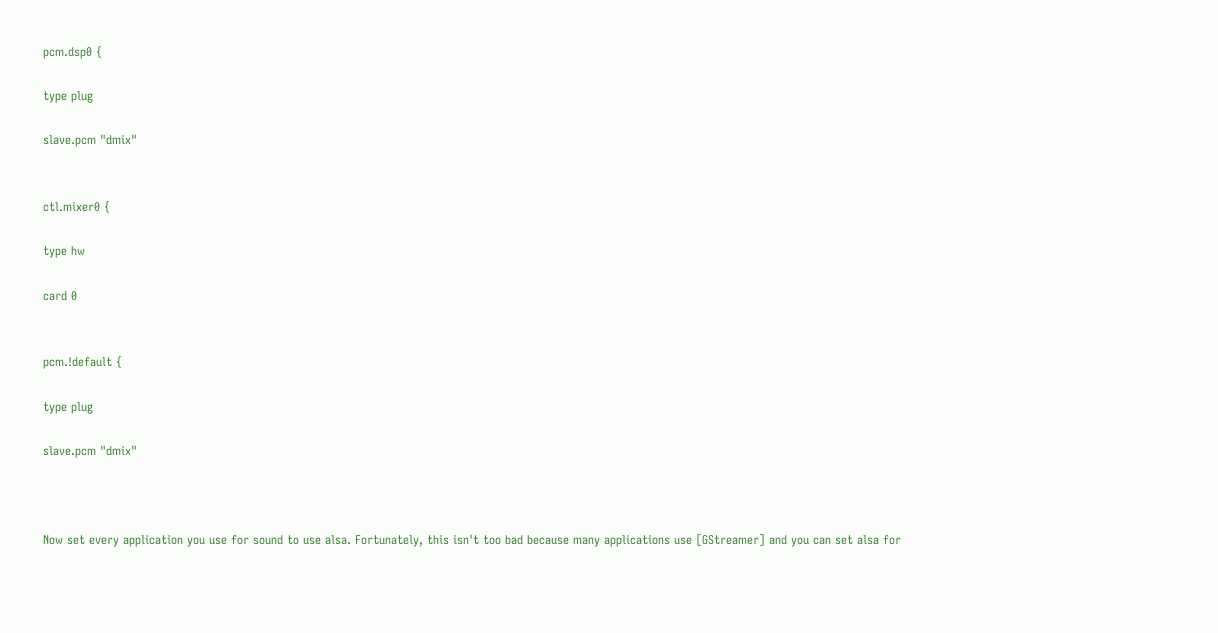pcm.dsp0 {

type plug

slave.pcm "dmix"


ctl.mixer0 {

type hw

card 0


pcm.!default {

type plug

slave.pcm "dmix"



Now set every application you use for sound to use alsa. Fortunately, this isn't too bad because many applications use [GStreamer] and you can set alsa for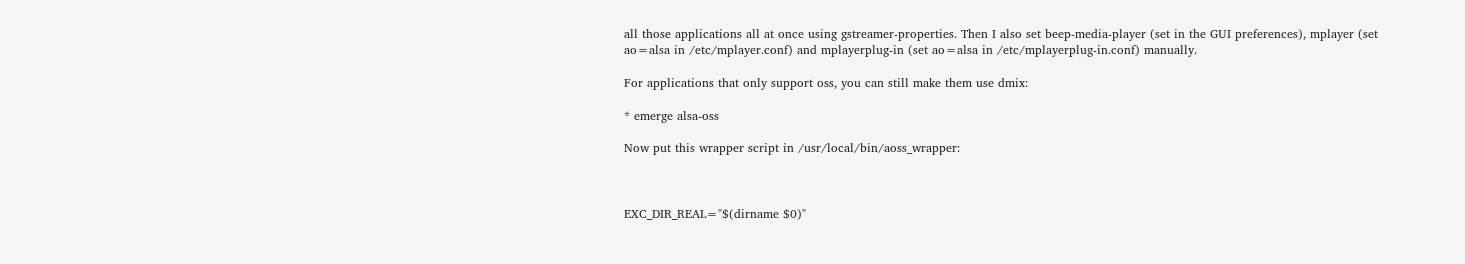all those applications all at once using gstreamer-properties. Then I also set beep-media-player (set in the GUI preferences), mplayer (set ao=alsa in /etc/mplayer.conf) and mplayerplug-in (set ao=alsa in /etc/mplayerplug-in.conf) manually.

For applications that only support oss, you can still make them use dmix:

* emerge alsa-oss

Now put this wrapper script in /usr/local/bin/aoss_wrapper:



EXC_DIR_REAL="$(dirname $0)"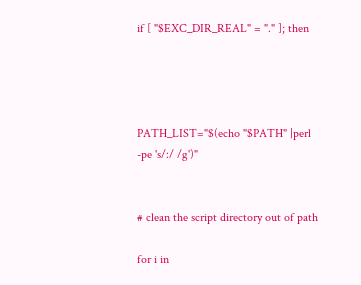if [ "$EXC_DIR_REAL" = "." ]; then




PATH_LIST="$(echo "$PATH" |perl -pe 's/:/ /g')"


# clean the script directory out of path

for i in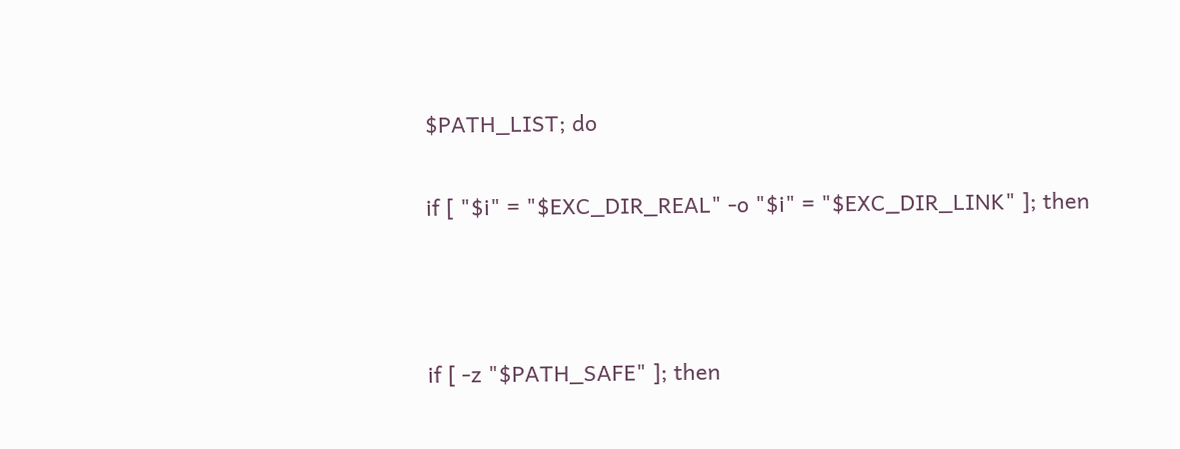$PATH_LIST; do

if [ "$i" = "$EXC_DIR_REAL" -o "$i" = "$EXC_DIR_LINK" ]; then



if [ -z "$PATH_SAFE" ]; then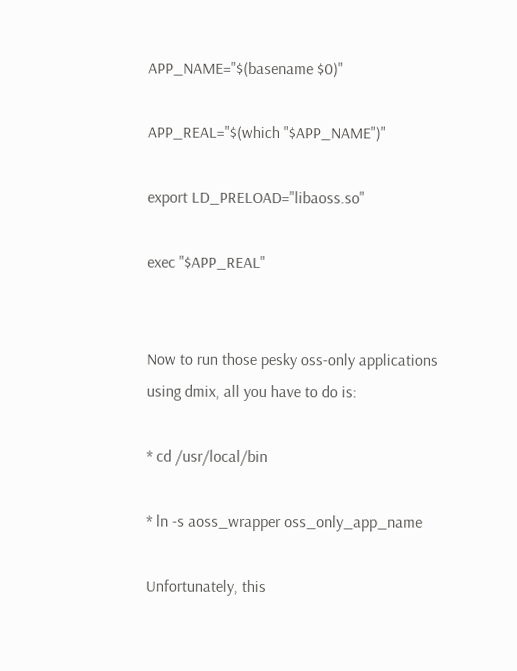APP_NAME="$(basename $0)"

APP_REAL="$(which "$APP_NAME")"

export LD_PRELOAD="libaoss.so"

exec "$APP_REAL"


Now to run those pesky oss-only applications using dmix, all you have to do is:

* cd /usr/local/bin

* ln -s aoss_wrapper oss_only_app_name

Unfortunately, this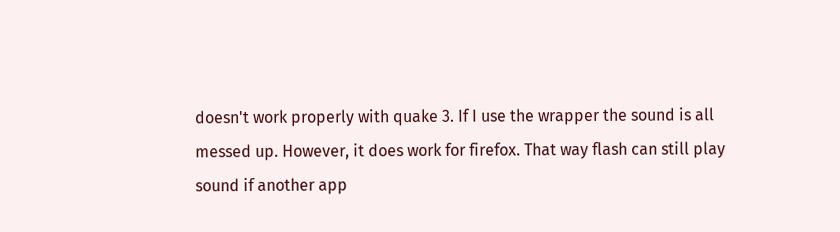doesn't work properly with quake 3. If I use the wrapper the sound is all messed up. However, it does work for firefox. That way flash can still play sound if another app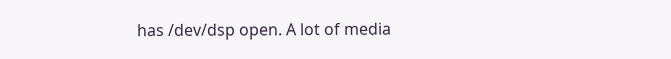has /dev/dsp open. A lot of media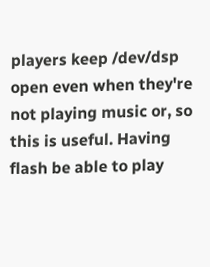players keep /dev/dsp open even when they're not playing music or, so this is useful. Having flash be able to play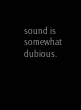sound is somewhat dubious.